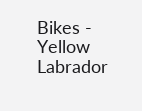Bikes - Yellow Labrador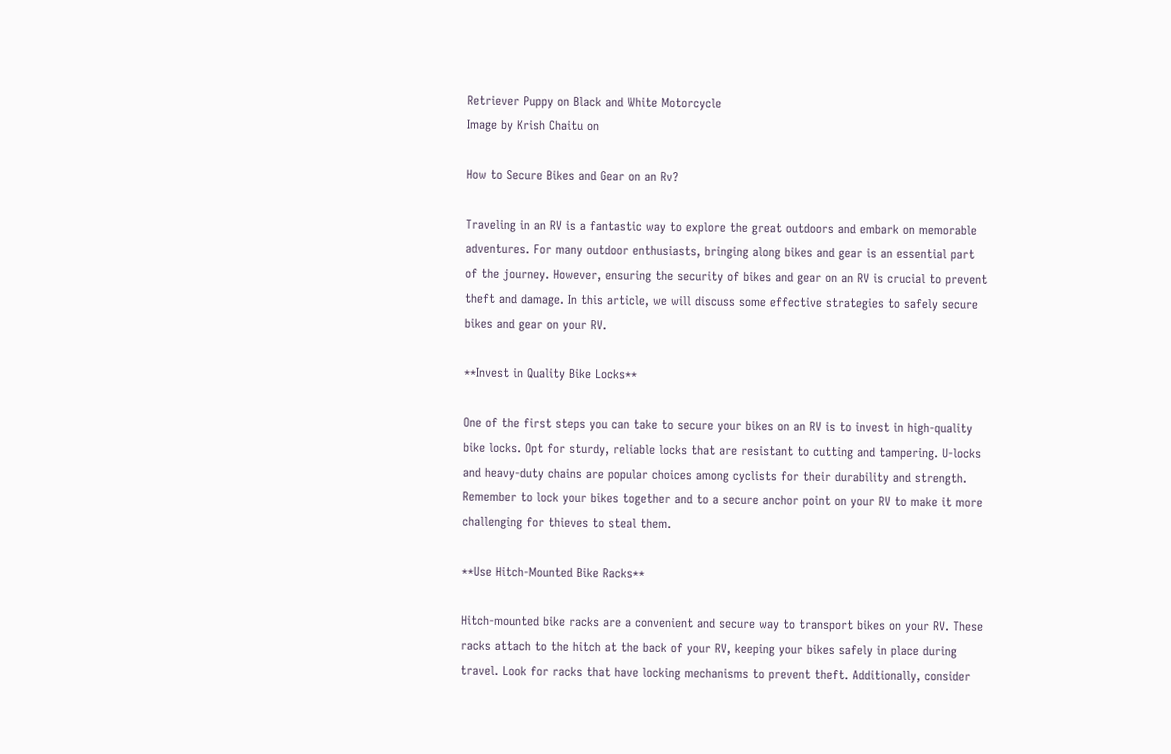Retriever Puppy on Black and White Motorcycle
Image by Krish Chaitu on

How to Secure Bikes and Gear on an Rv?

Traveling in an RV is a fantastic way to explore the great outdoors and embark on memorable adventures. For many outdoor enthusiasts, bringing along bikes and gear is an essential part of the journey. However, ensuring the security of bikes and gear on an RV is crucial to prevent theft and damage. In this article, we will discuss some effective strategies to safely secure bikes and gear on your RV.

**Invest in Quality Bike Locks**

One of the first steps you can take to secure your bikes on an RV is to invest in high-quality bike locks. Opt for sturdy, reliable locks that are resistant to cutting and tampering. U-locks and heavy-duty chains are popular choices among cyclists for their durability and strength. Remember to lock your bikes together and to a secure anchor point on your RV to make it more challenging for thieves to steal them.

**Use Hitch-Mounted Bike Racks**

Hitch-mounted bike racks are a convenient and secure way to transport bikes on your RV. These racks attach to the hitch at the back of your RV, keeping your bikes safely in place during travel. Look for racks that have locking mechanisms to prevent theft. Additionally, consider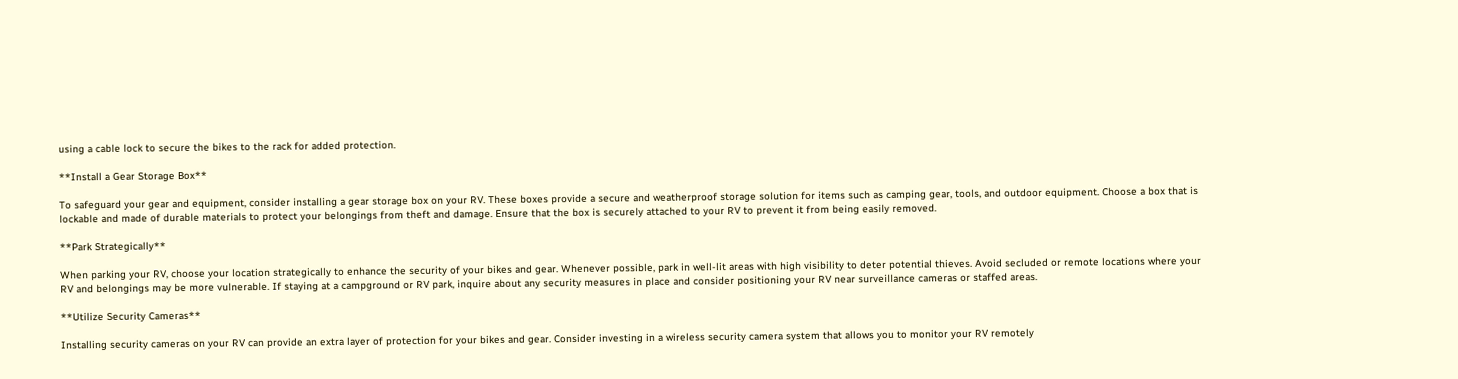using a cable lock to secure the bikes to the rack for added protection.

**Install a Gear Storage Box**

To safeguard your gear and equipment, consider installing a gear storage box on your RV. These boxes provide a secure and weatherproof storage solution for items such as camping gear, tools, and outdoor equipment. Choose a box that is lockable and made of durable materials to protect your belongings from theft and damage. Ensure that the box is securely attached to your RV to prevent it from being easily removed.

**Park Strategically**

When parking your RV, choose your location strategically to enhance the security of your bikes and gear. Whenever possible, park in well-lit areas with high visibility to deter potential thieves. Avoid secluded or remote locations where your RV and belongings may be more vulnerable. If staying at a campground or RV park, inquire about any security measures in place and consider positioning your RV near surveillance cameras or staffed areas.

**Utilize Security Cameras**

Installing security cameras on your RV can provide an extra layer of protection for your bikes and gear. Consider investing in a wireless security camera system that allows you to monitor your RV remotely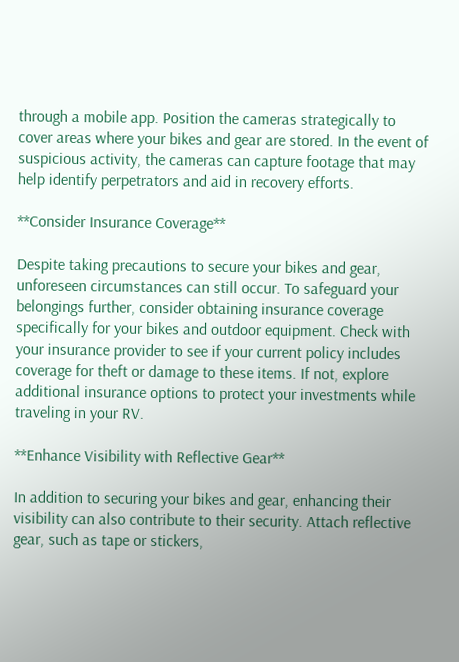through a mobile app. Position the cameras strategically to cover areas where your bikes and gear are stored. In the event of suspicious activity, the cameras can capture footage that may help identify perpetrators and aid in recovery efforts.

**Consider Insurance Coverage**

Despite taking precautions to secure your bikes and gear, unforeseen circumstances can still occur. To safeguard your belongings further, consider obtaining insurance coverage specifically for your bikes and outdoor equipment. Check with your insurance provider to see if your current policy includes coverage for theft or damage to these items. If not, explore additional insurance options to protect your investments while traveling in your RV.

**Enhance Visibility with Reflective Gear**

In addition to securing your bikes and gear, enhancing their visibility can also contribute to their security. Attach reflective gear, such as tape or stickers,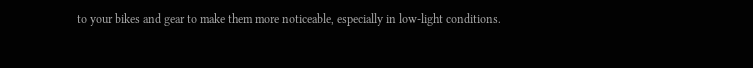to your bikes and gear to make them more noticeable, especially in low-light conditions.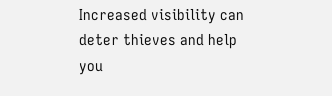Increased visibility can deter thieves and help you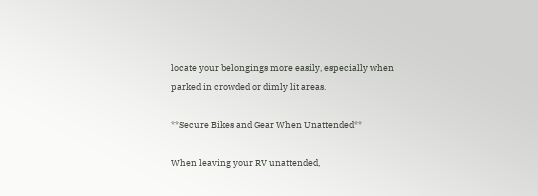locate your belongings more easily, especially when parked in crowded or dimly lit areas.

**Secure Bikes and Gear When Unattended**

When leaving your RV unattended,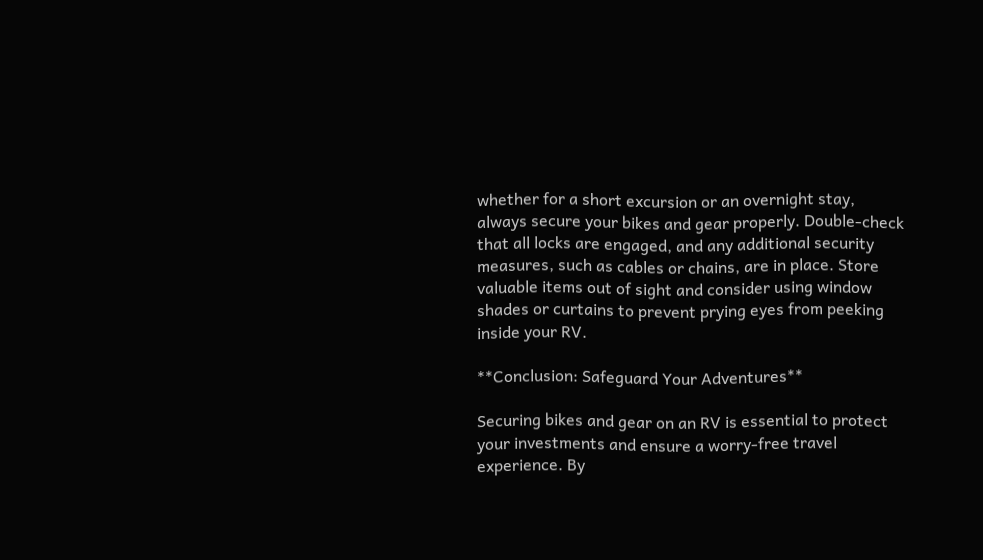whether for a short excursion or an overnight stay, always secure your bikes and gear properly. Double-check that all locks are engaged, and any additional security measures, such as cables or chains, are in place. Store valuable items out of sight and consider using window shades or curtains to prevent prying eyes from peeking inside your RV.

**Conclusion: Safeguard Your Adventures**

Securing bikes and gear on an RV is essential to protect your investments and ensure a worry-free travel experience. By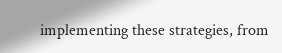implementing these strategies, from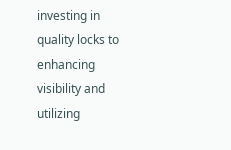investing in quality locks to enhancing visibility and utilizing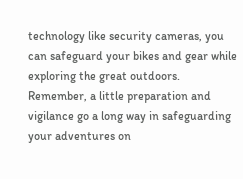technology like security cameras, you can safeguard your bikes and gear while exploring the great outdoors. Remember, a little preparation and vigilance go a long way in safeguarding your adventures on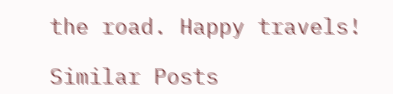the road. Happy travels!

Similar Posts